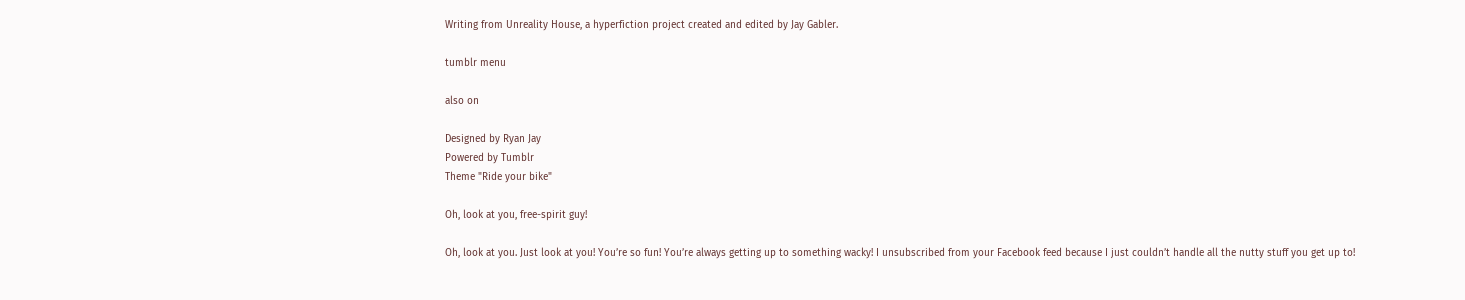Writing from Unreality House, a hyperfiction project created and edited by Jay Gabler.

tumblr menu

also on

Designed by Ryan Jay
Powered by Tumblr
Theme "Ride your bike"

Oh, look at you, free-spirit guy!

Oh, look at you. Just look at you! You’re so fun! You’re always getting up to something wacky! I unsubscribed from your Facebook feed because I just couldn’t handle all the nutty stuff you get up to!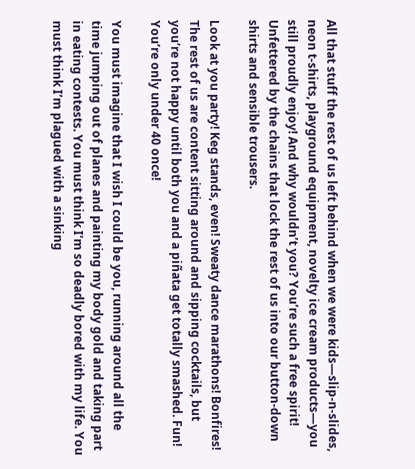All that stuff the rest of us left behind when we were kids—slip-n-slides, neon t-shirts, playground equipment, novelty ice cream products—you still proudly enjoy! And why wouldn’t you? You’re such a free spirit! Unfettered by the chains that lock the rest of us into our button-down shirts and sensible trousers.

Look at you party! Keg stands, even! Sweaty dance marathons! Bonfires! The rest of us are content sitting around and sipping cocktails, but you’re not happy until both you and a piñata get totally smashed. Fun! You’re only under 40 once!

You must imagine that I wish I could be you, running around all the time jumping out of planes and painting my body gold and taking part in eating contests. You must think I’m so deadly bored with my life. You must think I’m plagued with a sinking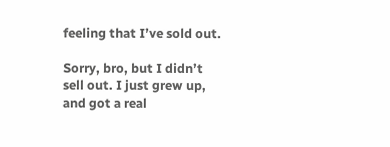feeling that I’ve sold out.

Sorry, bro, but I didn’t sell out. I just grew up, and got a real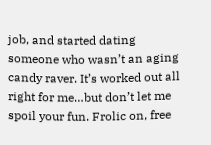job, and started dating someone who wasn’t an aging candy raver. It’s worked out all right for me…but don’t let me spoil your fun. Frolic on, free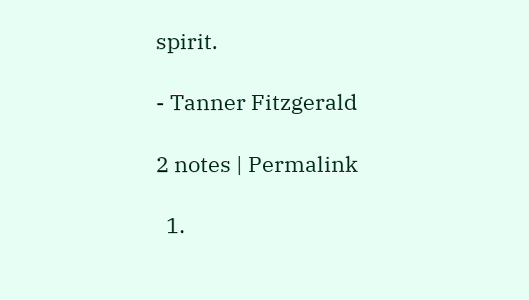spirit.

- Tanner Fitzgerald

2 notes | Permalink

  1.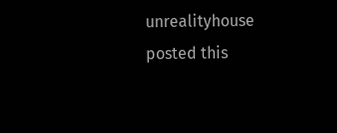unrealityhouse posted this